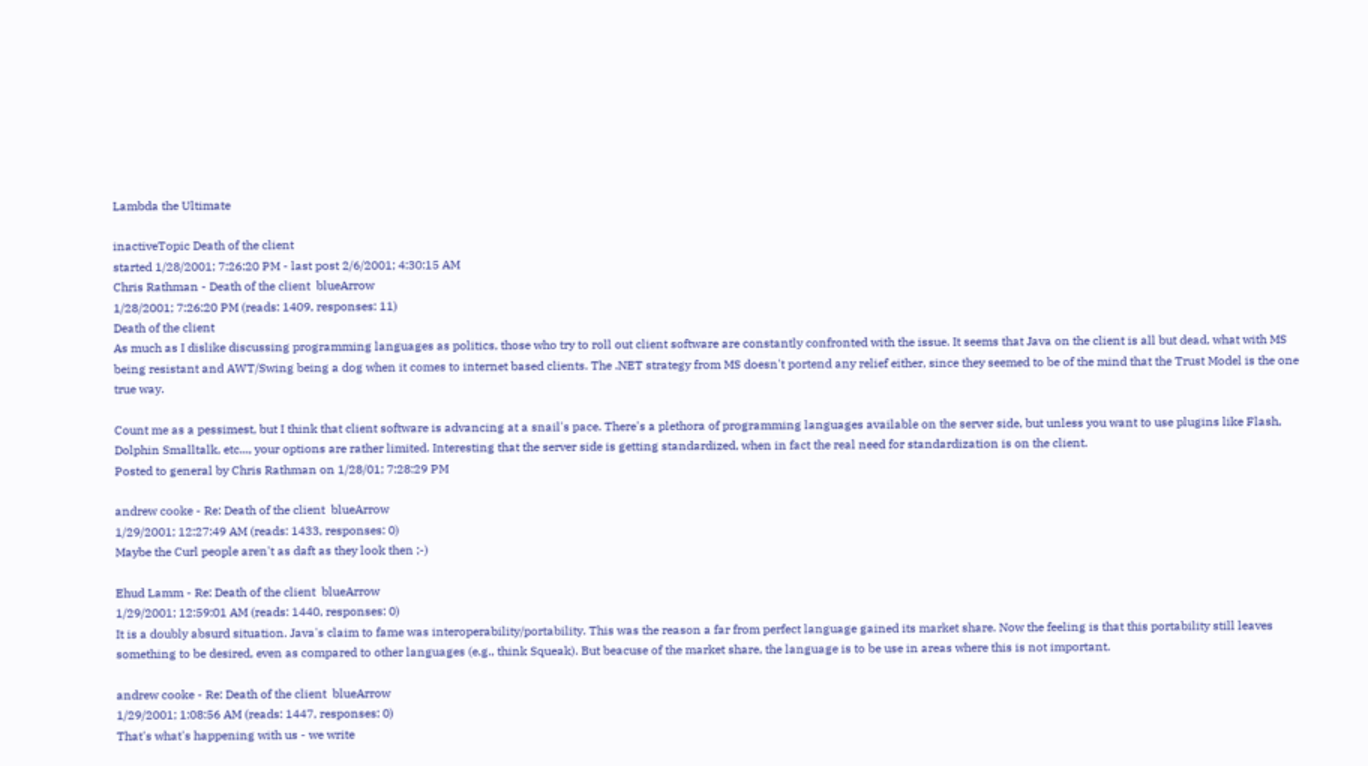Lambda the Ultimate

inactiveTopic Death of the client
started 1/28/2001; 7:26:20 PM - last post 2/6/2001; 4:30:15 AM
Chris Rathman - Death of the client  blueArrow
1/28/2001; 7:26:20 PM (reads: 1409, responses: 11)
Death of the client
As much as I dislike discussing programming languages as politics, those who try to roll out client software are constantly confronted with the issue. It seems that Java on the client is all but dead, what with MS being resistant and AWT/Swing being a dog when it comes to internet based clients. The .NET strategy from MS doesn't portend any relief either, since they seemed to be of the mind that the Trust Model is the one true way.

Count me as a pessimest, but I think that client software is advancing at a snail's pace. There's a plethora of programming languages available on the server side, but unless you want to use plugins like Flash, Dolphin Smalltalk, etc..., your options are rather limited. Interesting that the server side is getting standardized, when in fact the real need for standardization is on the client.
Posted to general by Chris Rathman on 1/28/01; 7:28:29 PM

andrew cooke - Re: Death of the client  blueArrow
1/29/2001; 12:27:49 AM (reads: 1433, responses: 0)
Maybe the Curl people aren't as daft as they look then ;-)

Ehud Lamm - Re: Death of the client  blueArrow
1/29/2001; 12:59:01 AM (reads: 1440, responses: 0)
It is a doubly absurd situation. Java's claim to fame was interoperability/portability. This was the reason a far from perfect language gained its market share. Now the feeling is that this portability still leaves something to be desired, even as compared to other languages (e.g., think Squeak). But beacuse of the market share, the language is to be use in areas where this is not important.

andrew cooke - Re: Death of the client  blueArrow
1/29/2001; 1:08:56 AM (reads: 1447, responses: 0)
That's what's happening with us - we write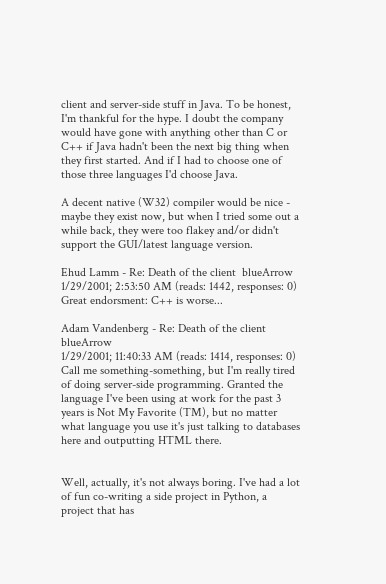client and server-side stuff in Java. To be honest, I'm thankful for the hype. I doubt the company would have gone with anything other than C or C++ if Java hadn't been the next big thing when they first started. And if I had to choose one of those three languages I'd choose Java.

A decent native (W32) compiler would be nice - maybe they exist now, but when I tried some out a while back, they were too flakey and/or didn't support the GUI/latest language version.

Ehud Lamm - Re: Death of the client  blueArrow
1/29/2001; 2:53:50 AM (reads: 1442, responses: 0)
Great endorsment: C++ is worse...

Adam Vandenberg - Re: Death of the client  blueArrow
1/29/2001; 11:40:33 AM (reads: 1414, responses: 0)
Call me something-something, but I'm really tired of doing server-side programming. Granted the language I've been using at work for the past 3 years is Not My Favorite (TM), but no matter what language you use it's just talking to databases here and outputting HTML there.


Well, actually, it's not always boring. I've had a lot of fun co-writing a side project in Python, a project that has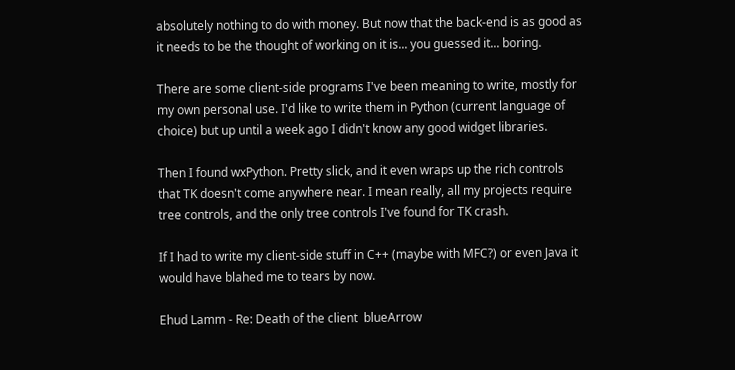absolutely nothing to do with money. But now that the back-end is as good as it needs to be the thought of working on it is... you guessed it... boring.

There are some client-side programs I've been meaning to write, mostly for my own personal use. I'd like to write them in Python (current language of choice) but up until a week ago I didn't know any good widget libraries.

Then I found wxPython. Pretty slick, and it even wraps up the rich controls that TK doesn't come anywhere near. I mean really, all my projects require tree controls, and the only tree controls I've found for TK crash.

If I had to write my client-side stuff in C++ (maybe with MFC?) or even Java it would have blahed me to tears by now.

Ehud Lamm - Re: Death of the client  blueArrow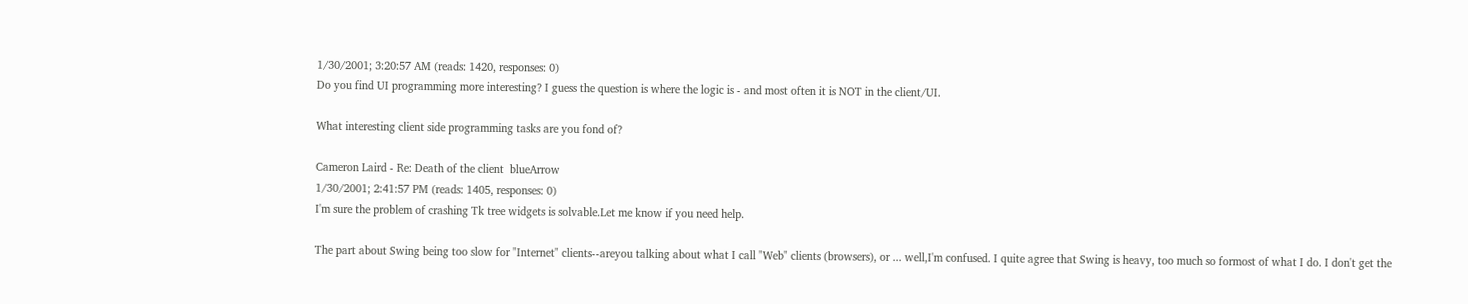1/30/2001; 3:20:57 AM (reads: 1420, responses: 0)
Do you find UI programming more interesting? I guess the question is where the logic is - and most often it is NOT in the client/UI.

What interesting client side programming tasks are you fond of?

Cameron Laird - Re: Death of the client  blueArrow
1/30/2001; 2:41:57 PM (reads: 1405, responses: 0)
I'm sure the problem of crashing Tk tree widgets is solvable.Let me know if you need help.

The part about Swing being too slow for "Internet" clients--areyou talking about what I call "Web" clients (browsers), or ... well,I'm confused. I quite agree that Swing is heavy, too much so formost of what I do. I don't get the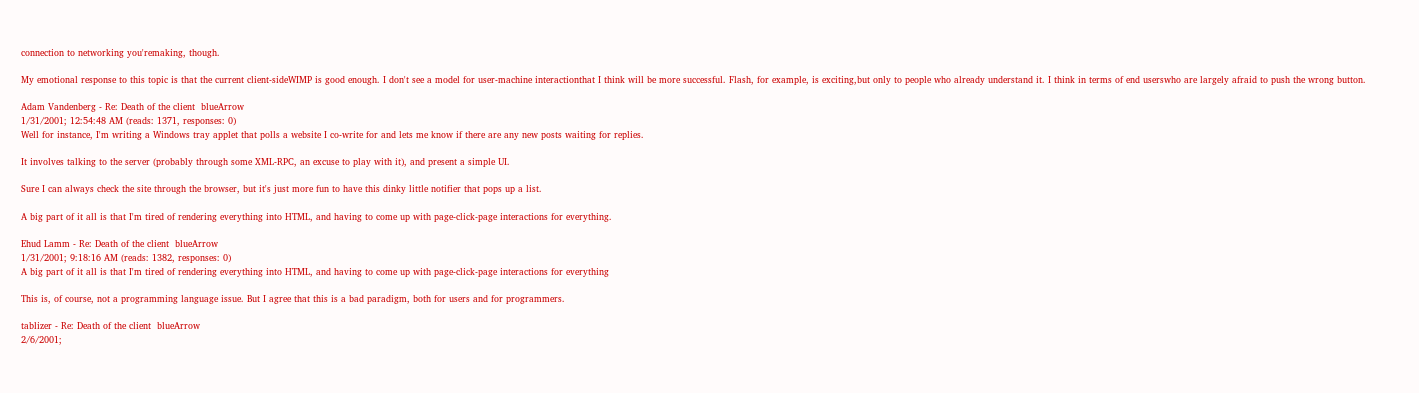connection to networking you'remaking, though.

My emotional response to this topic is that the current client-sideWIMP is good enough. I don't see a model for user-machine interactionthat I think will be more successful. Flash, for example, is exciting,but only to people who already understand it. I think in terms of end userswho are largely afraid to push the wrong button.

Adam Vandenberg - Re: Death of the client  blueArrow
1/31/2001; 12:54:48 AM (reads: 1371, responses: 0)
Well for instance, I'm writing a Windows tray applet that polls a website I co-write for and lets me know if there are any new posts waiting for replies.

It involves talking to the server (probably through some XML-RPC, an excuse to play with it), and present a simple UI.

Sure I can always check the site through the browser, but it's just more fun to have this dinky little notifier that pops up a list.

A big part of it all is that I'm tired of rendering everything into HTML, and having to come up with page-click-page interactions for everything.

Ehud Lamm - Re: Death of the client  blueArrow
1/31/2001; 9:18:16 AM (reads: 1382, responses: 0)
A big part of it all is that I'm tired of rendering everything into HTML, and having to come up with page-click-page interactions for everything

This is, of course, not a programming language issue. But I agree that this is a bad paradigm, both for users and for programmers.

tablizer - Re: Death of the client  blueArrow
2/6/2001;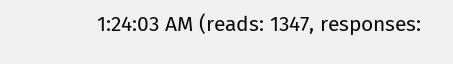1:24:03 AM (reads: 1347, responses: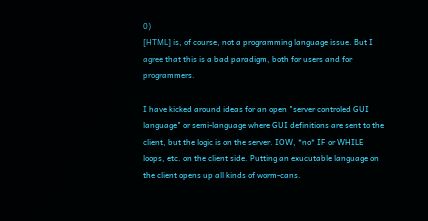0)
[HTML] is, of course, not a programming language issue. But I agree that this is a bad paradigm, both for users and for programmers.

I have kicked around ideas for an open "server controled GUI language" or semi-language where GUI definitions are sent to the client, but the logic is on the server. IOW, *no* IF or WHILE loops, etc. on the client side. Putting an exucutable language on the client opens up all kinds of worm-cans.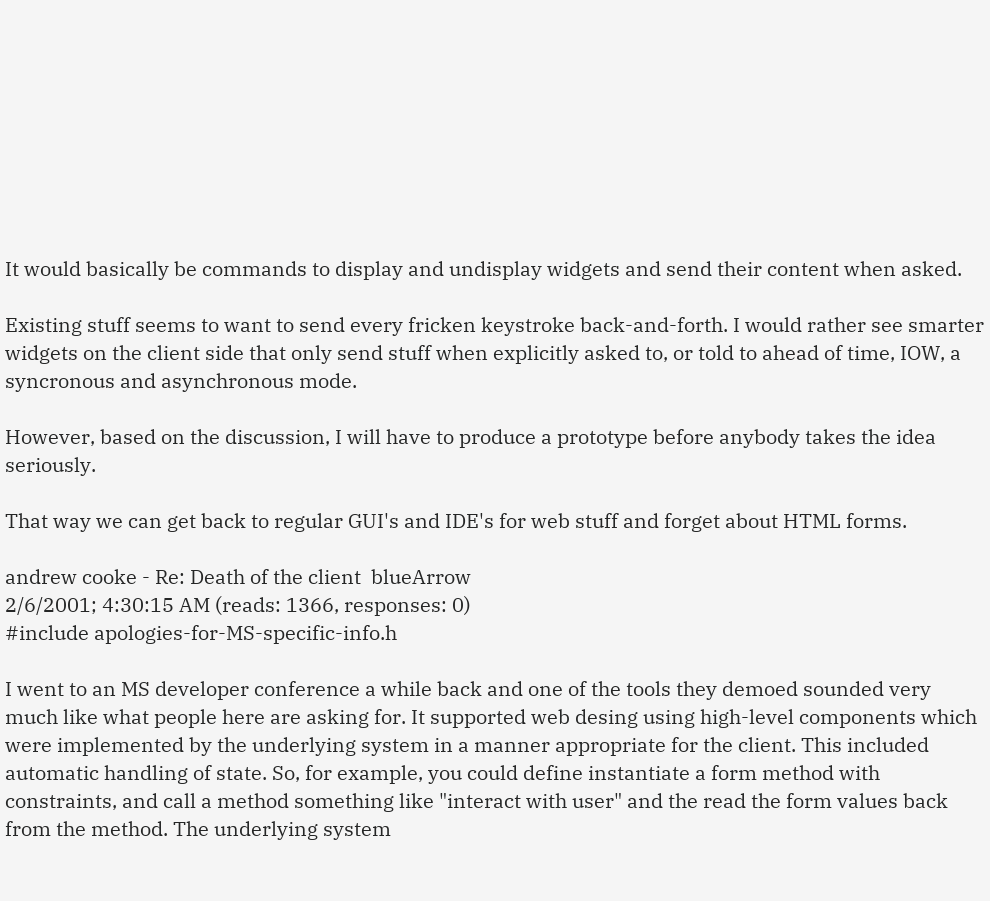It would basically be commands to display and undisplay widgets and send their content when asked.

Existing stuff seems to want to send every fricken keystroke back-and-forth. I would rather see smarter widgets on the client side that only send stuff when explicitly asked to, or told to ahead of time, IOW, a syncronous and asynchronous mode.

However, based on the discussion, I will have to produce a prototype before anybody takes the idea seriously.

That way we can get back to regular GUI's and IDE's for web stuff and forget about HTML forms.

andrew cooke - Re: Death of the client  blueArrow
2/6/2001; 4:30:15 AM (reads: 1366, responses: 0)
#include apologies-for-MS-specific-info.h

I went to an MS developer conference a while back and one of the tools they demoed sounded very much like what people here are asking for. It supported web desing using high-level components which were implemented by the underlying system in a manner appropriate for the client. This included automatic handling of state. So, for example, you could define instantiate a form method with constraints, and call a method something like "interact with user" and the read the form values back from the method. The underlying system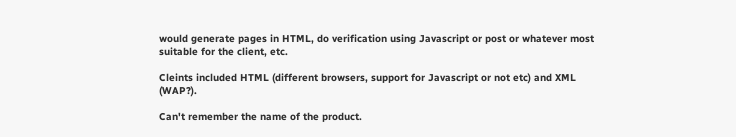would generate pages in HTML, do verification using Javascript or post or whatever most suitable for the client, etc.

Cleints included HTML (different browsers, support for Javascript or not etc) and XML (WAP?).

Can't remember the name of the product.